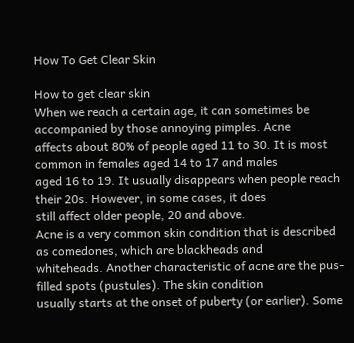How To Get Clear Skin

How to get clear skin
When we reach a certain age, it can sometimes be accompanied by those annoying pimples. Acne
affects about 80% of people aged 11 to 30. It is most common in females aged 14 to 17 and males
aged 16 to 19. It usually disappears when people reach their 20s. However, in some cases, it does
still affect older people, 20 and above.
Acne is a very common skin condition that is described as comedones, which are blackheads and
whiteheads. Another characteristic of acne are the pus-filled spots (pustules). The skin condition
usually starts at the onset of puberty (or earlier). Some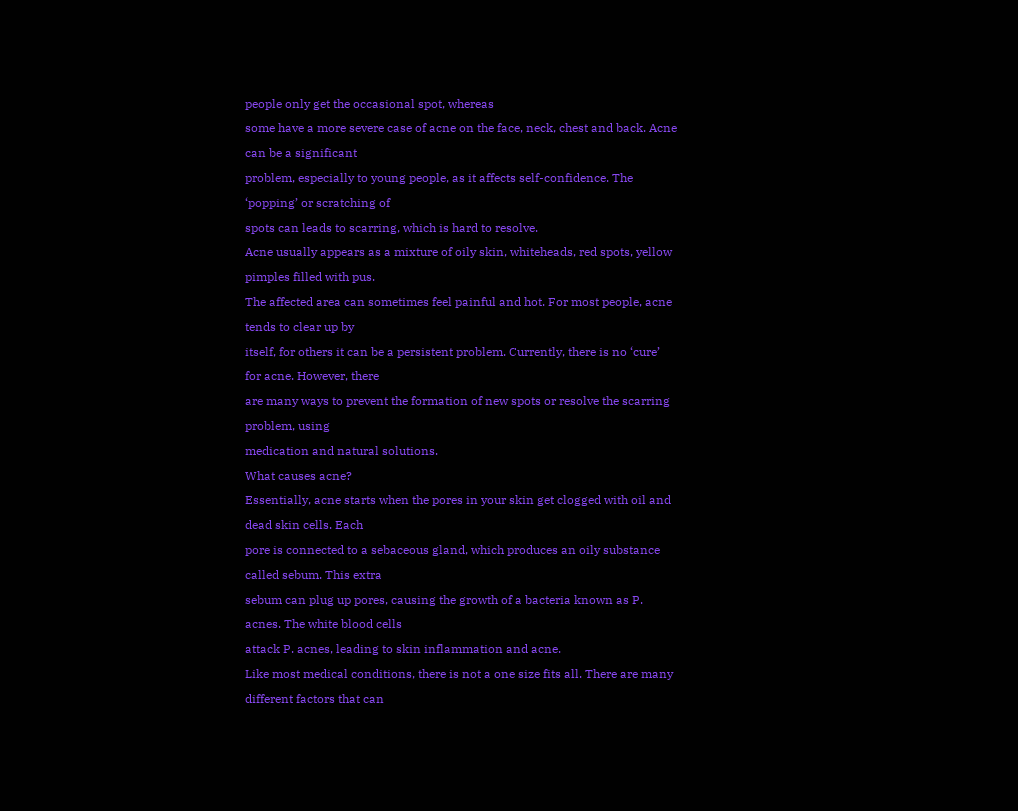people only get the occasional spot, whereas
some have a more severe case of acne on the face, neck, chest and back. Acne can be a significant
problem, especially to young people, as it affects self-confidence. The ‘popping’ or scratching of
spots can leads to scarring, which is hard to resolve.
Acne usually appears as a mixture of oily skin, whiteheads, red spots, yellow pimples filled with pus.
The affected area can sometimes feel painful and hot. For most people, acne tends to clear up by
itself, for others it can be a persistent problem. Currently, there is no ‘cure’ for acne. However, there
are many ways to prevent the formation of new spots or resolve the scarring problem, using
medication and natural solutions.
What causes acne?
Essentially, acne starts when the pores in your skin get clogged with oil and dead skin cells. Each
pore is connected to a sebaceous gland, which produces an oily substance called sebum. This extra
sebum can plug up pores, causing the growth of a bacteria known as P. acnes. The white blood cells
attack P. acnes, leading to skin inflammation and acne.
Like most medical conditions, there is not a one size fits all. There are many different factors that can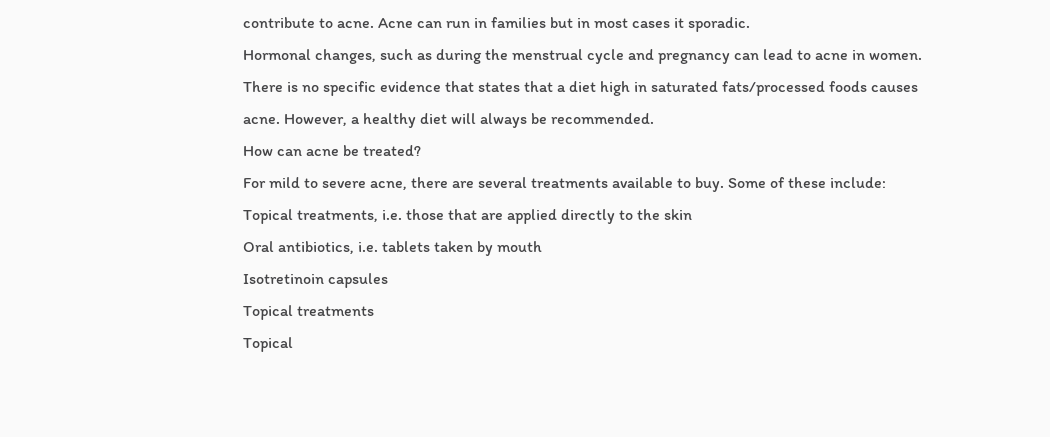contribute to acne. Acne can run in families but in most cases it sporadic.
Hormonal changes, such as during the menstrual cycle and pregnancy can lead to acne in women.
There is no specific evidence that states that a diet high in saturated fats/processed foods causes
acne. However, a healthy diet will always be recommended.
How can acne be treated?
For mild to severe acne, there are several treatments available to buy. Some of these include:
Topical treatments, i.e. those that are applied directly to the skin
Oral antibiotics, i.e. tablets taken by mouth
Isotretinoin capsules
Topical treatments
Topical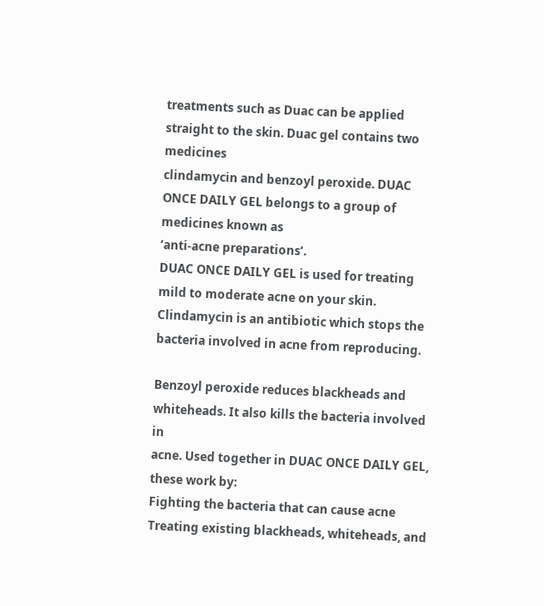treatments such as Duac can be applied straight to the skin. Duac gel contains two medicines
clindamycin and benzoyl peroxide. DUAC ONCE DAILY GEL belongs to a group of medicines known as
‘anti-acne preparations’.
DUAC ONCE DAILY GEL is used for treating mild to moderate acne on your skin.
Clindamycin is an antibiotic which stops the bacteria involved in acne from reproducing.

Benzoyl peroxide reduces blackheads and whiteheads. It also kills the bacteria involved in
acne. Used together in DUAC ONCE DAILY GEL, these work by:
Fighting the bacteria that can cause acne
Treating existing blackheads, whiteheads, and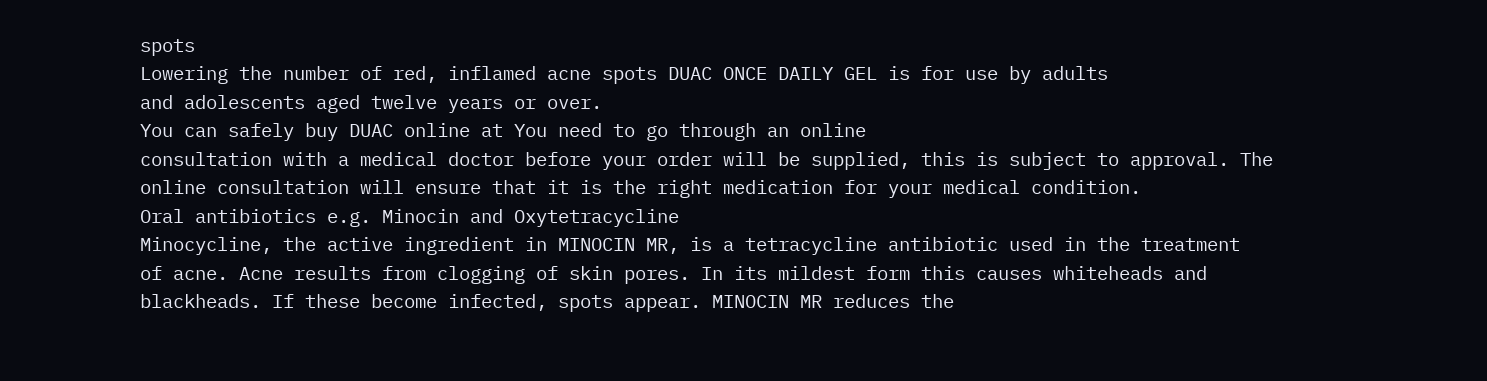spots
Lowering the number of red, inflamed acne spots DUAC ONCE DAILY GEL is for use by adults
and adolescents aged twelve years or over.
You can safely buy DUAC online at You need to go through an online
consultation with a medical doctor before your order will be supplied, this is subject to approval. The
online consultation will ensure that it is the right medication for your medical condition.
Oral antibiotics e.g. Minocin and Oxytetracycline
Minocycline, the active ingredient in MINOCIN MR, is a tetracycline antibiotic used in the treatment
of acne. Acne results from clogging of skin pores. In its mildest form this causes whiteheads and
blackheads. If these become infected, spots appear. MINOCIN MR reduces the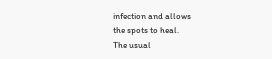infection and allows
the spots to heal.
The usual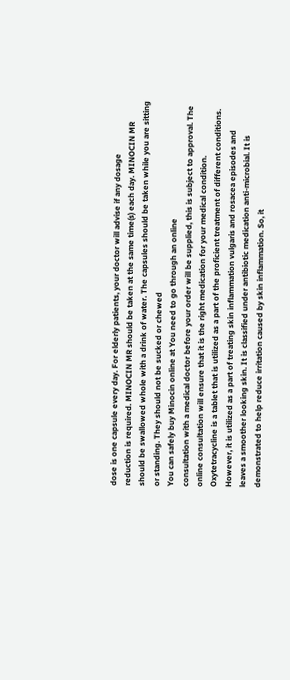dose is one capsule every day. For elderly patients, your doctor will advise if any dosage
reduction is required. MINOCIN MR should be taken at the same time(s) each day. MINOCIN MR
should be swallowed whole with a drink of water. The capsules should be taken while you are sitting
or standing. They should not be sucked or chewed
You can safely buy Minocin online at You need to go through an online
consultation with a medical doctor before your order will be supplied, this is subject to approval. The
online consultation will ensure that it is the right medication for your medical condition.
Oxytetracycline is a tablet that is utilized as a part of the proficient treatment of different conditions.
However, it is utilized as a part of treating skin inflammation vulgaris and rosacea episodes and
leaves a smoother looking skin. It is classified under antibiotic medication anti-microbial. It is
demonstrated to help reduce irritation caused by skin inflammation. So, it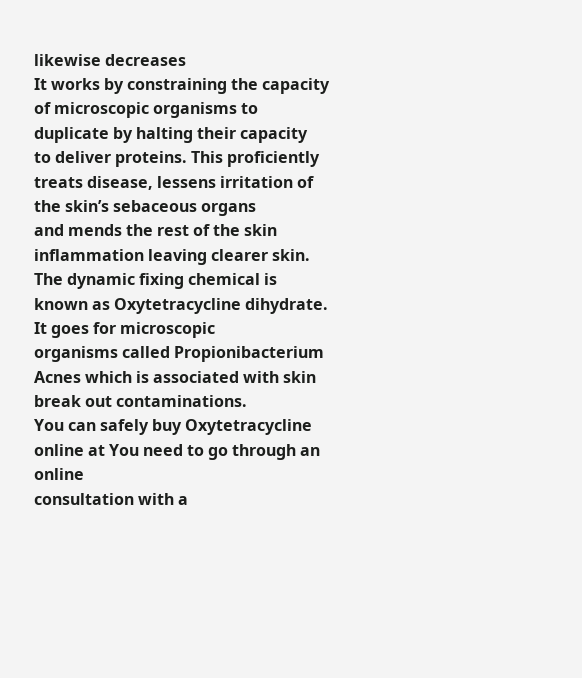likewise decreases
It works by constraining the capacity of microscopic organisms to duplicate by halting their capacity
to deliver proteins. This proficiently treats disease, lessens irritation of the skin’s sebaceous organs
and mends the rest of the skin inflammation leaving clearer skin.
The dynamic fixing chemical is known as Oxytetracycline dihydrate. It goes for microscopic
organisms called Propionibacterium Acnes which is associated with skin break out contaminations.
You can safely buy Oxytetracycline online at You need to go through an online
consultation with a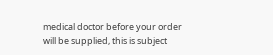medical doctor before your order will be supplied, this is subject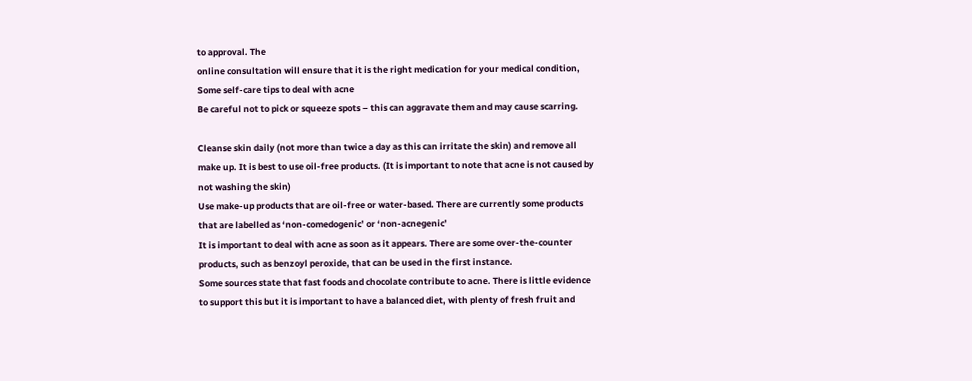to approval. The
online consultation will ensure that it is the right medication for your medical condition,
Some self-care tips to deal with acne
Be careful not to pick or squeeze spots – this can aggravate them and may cause scarring.

Cleanse skin daily (not more than twice a day as this can irritate the skin) and remove all
make up. It is best to use oil-free products. (It is important to note that acne is not caused by
not washing the skin)
Use make-up products that are oil-free or water-based. There are currently some products
that are labelled as ‘non-comedogenic’ or ‘non-acnegenic’
It is important to deal with acne as soon as it appears. There are some over-the-counter
products, such as benzoyl peroxide, that can be used in the first instance.
Some sources state that fast foods and chocolate contribute to acne. There is little evidence
to support this but it is important to have a balanced diet, with plenty of fresh fruit and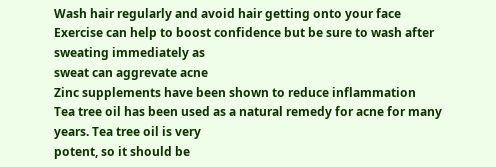Wash hair regularly and avoid hair getting onto your face
Exercise can help to boost confidence but be sure to wash after sweating immediately as
sweat can aggrevate acne
Zinc supplements have been shown to reduce inflammation
Tea tree oil has been used as a natural remedy for acne for many years. Tea tree oil is very
potent, so it should be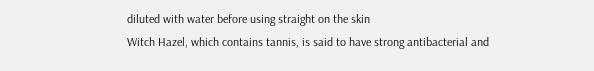diluted with water before using straight on the skin
Witch Hazel, which contains tannis, is said to have strong antibacterial and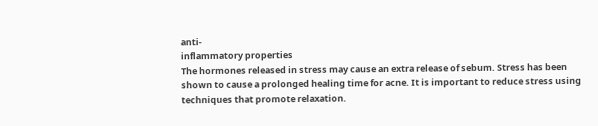anti-
inflammatory properties
The hormones released in stress may cause an extra release of sebum. Stress has been
shown to cause a prolonged healing time for acne. It is important to reduce stress using
techniques that promote relaxation.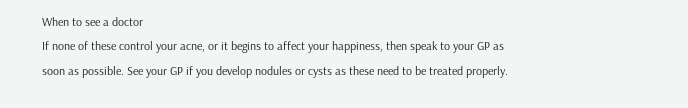When to see a doctor
If none of these control your acne, or it begins to affect your happiness, then speak to your GP as
soon as possible. See your GP if you develop nodules or cysts as these need to be treated properly.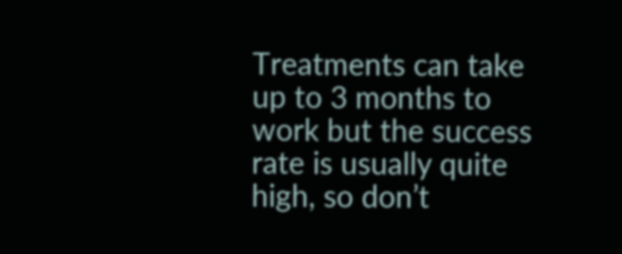Treatments can take up to 3 months to work but the success rate is usually quite high, so don’t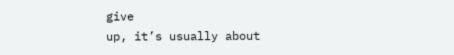give
up, it’s usually about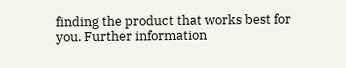finding the product that works best for you. Further information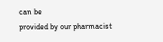can be
provided by our pharmacist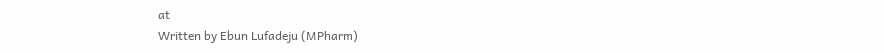at
Written by Ebun Lufadeju (MPharm)